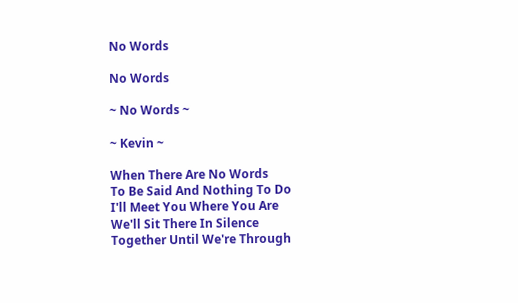No Words

No Words

~ No Words ~

~ Kevin ~

When There Are No Words
To Be Said And Nothing To Do
I'll Meet You Where You Are
We'll Sit There In Silence
Together Until We're Through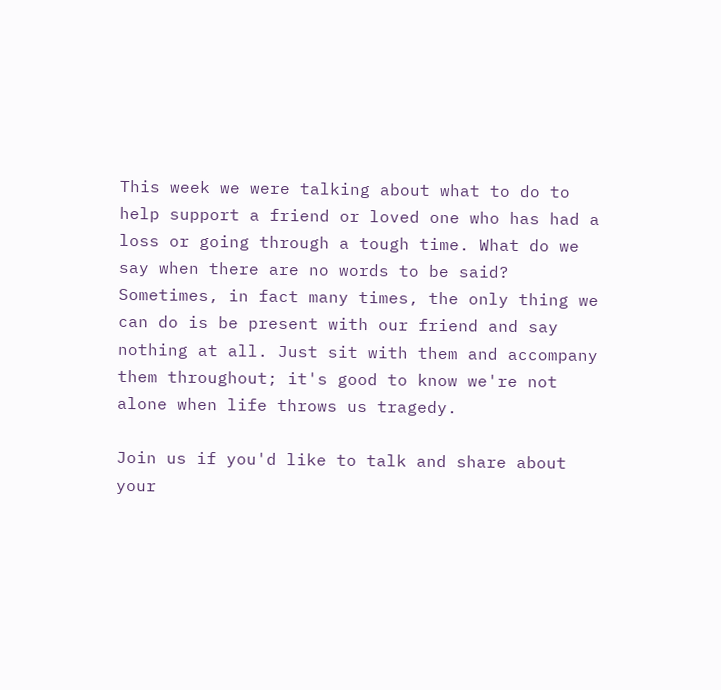This week we were talking about what to do to help support a friend or loved one who has had a loss or going through a tough time. What do we say when there are no words to be said? Sometimes, in fact many times, the only thing we can do is be present with our friend and say nothing at all. Just sit with them and accompany them throughout; it's good to know we're not alone when life throws us tragedy.

Join us if you'd like to talk and share about your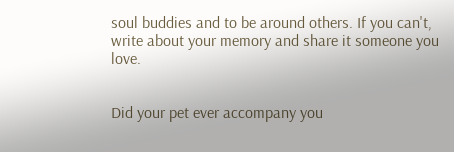soul buddies and to be around others. If you can't, write about your memory and share it someone you love.


Did your pet ever accompany you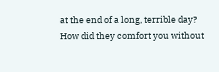at the end of a long, terrible day? How did they comfort you without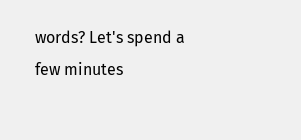words? Let's spend a few minutes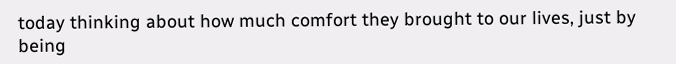today thinking about how much comfort they brought to our lives, just by being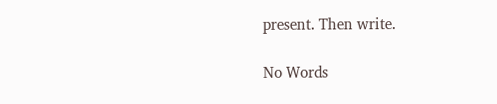present. Then write.

No Words